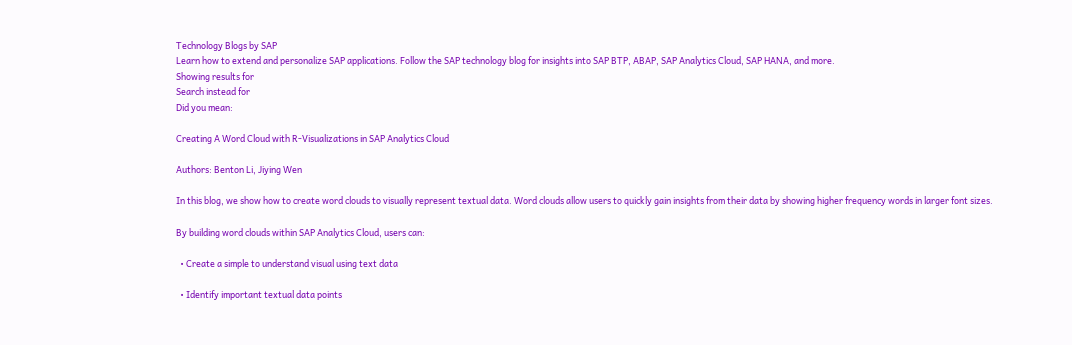Technology Blogs by SAP
Learn how to extend and personalize SAP applications. Follow the SAP technology blog for insights into SAP BTP, ABAP, SAP Analytics Cloud, SAP HANA, and more.
Showing results for
Search instead for
Did you mean:

Creating A Word Cloud with R-Visualizations in SAP Analytics Cloud

Authors: Benton Li, Jiying Wen

In this blog, we show how to create word clouds to visually represent textual data. Word clouds allow users to quickly gain insights from their data by showing higher frequency words in larger font sizes.

By building word clouds within SAP Analytics Cloud, users can:

  • Create a simple to understand visual using text data

  • Identify important textual data points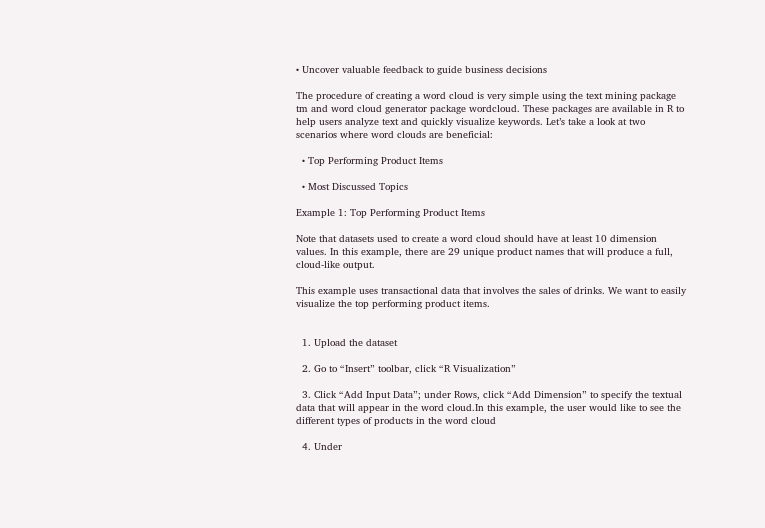• Uncover valuable feedback to guide business decisions

The procedure of creating a word cloud is very simple using the text mining package tm and word cloud generator package wordcloud. These packages are available in R to help users analyze text and quickly visualize keywords. Let’s take a look at two scenarios where word clouds are beneficial:

  • Top Performing Product Items

  • Most Discussed Topics

Example 1: Top Performing Product Items

Note that datasets used to create a word cloud should have at least 10 dimension values. In this example, there are 29 unique product names that will produce a full, cloud-like output.

This example uses transactional data that involves the sales of drinks. We want to easily visualize the top performing product items.


  1. Upload the dataset

  2. Go to “Insert” toolbar, click “R Visualization”

  3. Click “Add Input Data”; under Rows, click “Add Dimension” to specify the textual data that will appear in the word cloud.In this example, the user would like to see the different types of products in the word cloud

  4. Under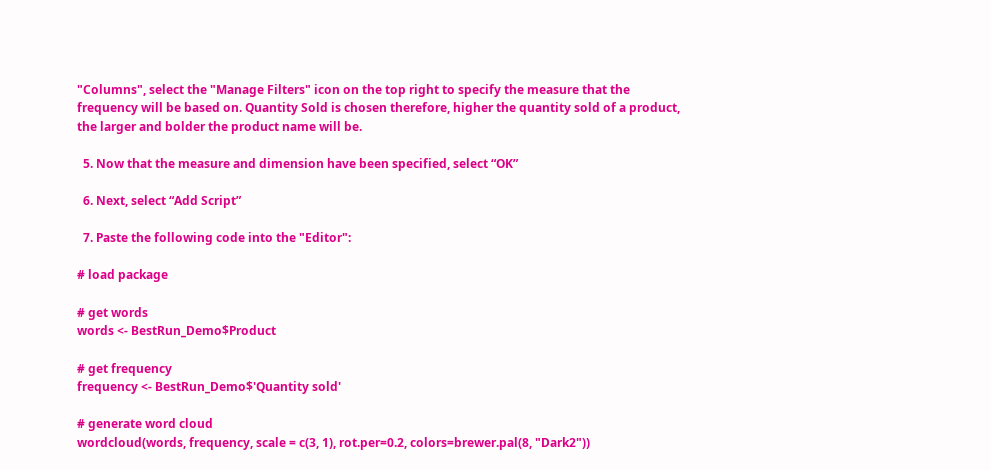"Columns", select the "Manage Filters" icon on the top right to specify the measure that the frequency will be based on. Quantity Sold is chosen therefore, higher the quantity sold of a product, the larger and bolder the product name will be.

  5. Now that the measure and dimension have been specified, select “OK”

  6. Next, select “Add Script”

  7. Paste the following code into the "Editor":

# load package

# get words
words <- BestRun_Demo$Product

# get frequency
frequency <- BestRun_Demo$'Quantity sold'

# generate word cloud
wordcloud(words, frequency, scale = c(3, 1), rot.per=0.2, colors=brewer.pal(8, "Dark2"))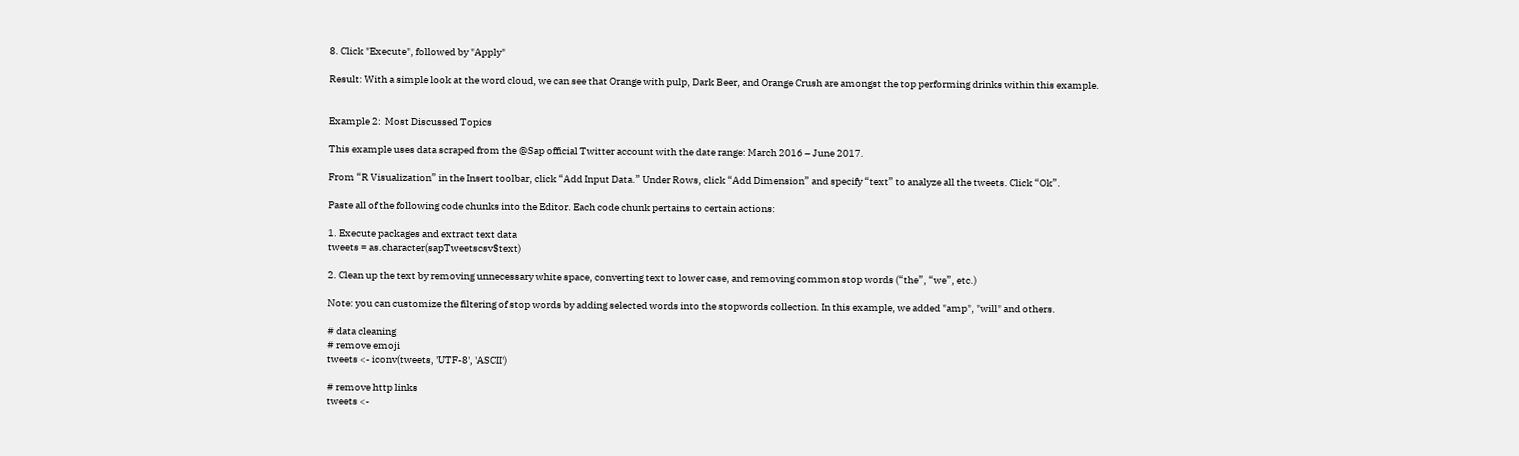8. Click "Execute", followed by "Apply"

Result: With a simple look at the word cloud, we can see that Orange with pulp, Dark Beer, and Orange Crush are amongst the top performing drinks within this example.


Example 2:  Most Discussed Topics

This example uses data scraped from the @Sap official Twitter account with the date range: March 2016 – June 2017.

From “R Visualization” in the Insert toolbar, click “Add Input Data.” Under Rows, click “Add Dimension” and specify “text” to analyze all the tweets. Click “Ok”.

Paste all of the following code chunks into the Editor. Each code chunk pertains to certain actions:

1. Execute packages and extract text data
tweets = as.character(sapTweetscsv$text)

2. Clean up the text by removing unnecessary white space, converting text to lower case, and removing common stop words (“the”, “we”, etc.)

Note: you can customize the filtering of stop words by adding selected words into the stopwords collection. In this example, we added "amp", "will" and others.

# data cleaning
# remove emoji
tweets <- iconv(tweets, 'UTF-8', 'ASCII')

# remove http links
tweets <-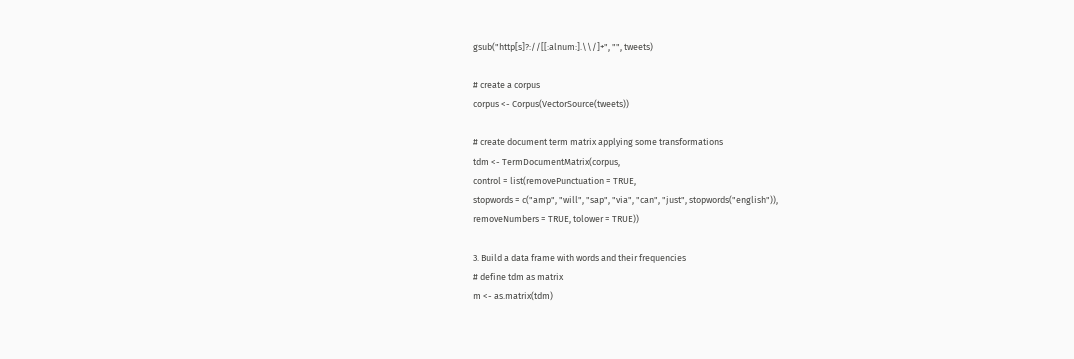gsub("http[s]?://[[:alnum:].\\/]+", "", tweets)

# create a corpus
corpus <- Corpus(VectorSource(tweets))

# create document term matrix applying some transformations
tdm <- TermDocumentMatrix(corpus,
control = list(removePunctuation = TRUE,
stopwords = c("amp", "will", "sap", "via", "can", "just", stopwords("english")),
removeNumbers = TRUE, tolower = TRUE))

3. Build a data frame with words and their frequencies
# define tdm as matrix
m <- as.matrix(tdm)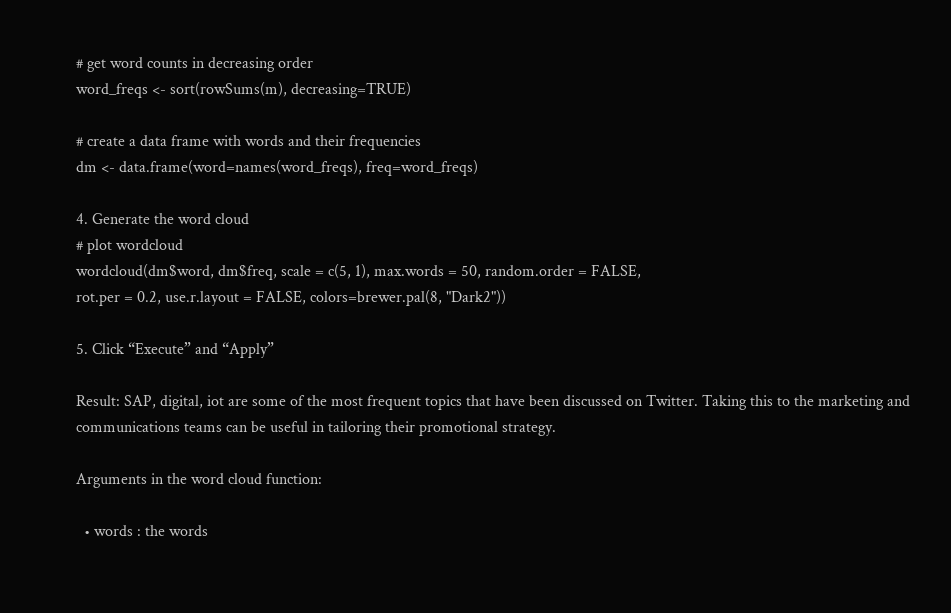# get word counts in decreasing order
word_freqs <- sort(rowSums(m), decreasing=TRUE)

# create a data frame with words and their frequencies
dm <- data.frame(word=names(word_freqs), freq=word_freqs)

4. Generate the word cloud
# plot wordcloud
wordcloud(dm$word, dm$freq, scale = c(5, 1), max.words = 50, random.order = FALSE,
rot.per = 0.2, use.r.layout = FALSE, colors=brewer.pal(8, "Dark2"))

5. Click “Execute” and “Apply”

Result: SAP, digital, iot are some of the most frequent topics that have been discussed on Twitter. Taking this to the marketing and communications teams can be useful in tailoring their promotional strategy.

Arguments in the word cloud function:

  • words : the words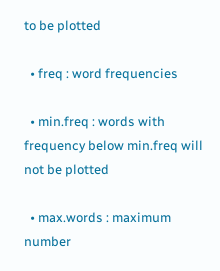to be plotted

  • freq : word frequencies

  • min.freq : words with frequency below min.freq will not be plotted

  • max.words : maximum number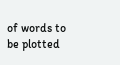of words to be plotted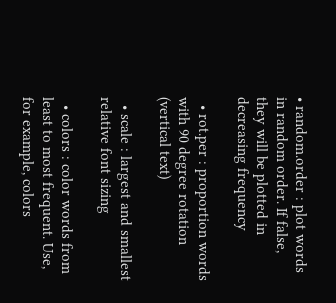• random.order : plot words in random order. If false, they will be plotted in decreasing frequency

  • rot.per : proportion words with 90 degree rotation (vertical text)

  • scale : largest and smallest relative font sizing

  • colors : color words from least to most frequent. Use, for example, colors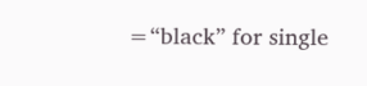=“black” for single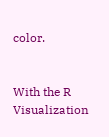color.


With the R Visualization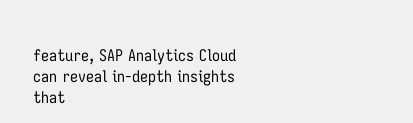feature, SAP Analytics Cloud can reveal in-depth insights that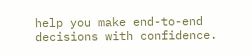help you make end-to-end decisions with confidence.